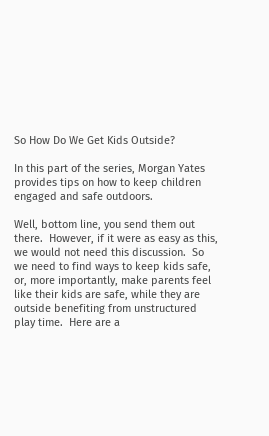So How Do We Get Kids Outside?

In this part of the series, Morgan Yates provides tips on how to keep children engaged and safe outdoors.

Well, bottom line, you send them out there.  However, if it were as easy as this, we would not need this discussion.  So we need to find ways to keep kids safe, or, more importantly, make parents feel like their kids are safe, while they are outside benefiting from unstructured play time.  Here are a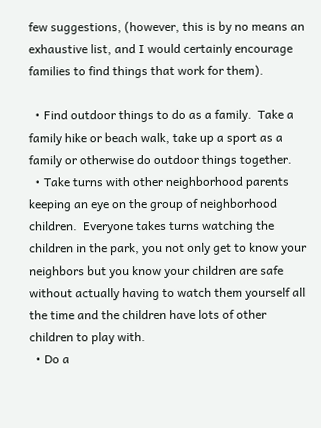few suggestions, (however, this is by no means an exhaustive list, and I would certainly encourage families to find things that work for them).

  • Find outdoor things to do as a family.  Take a family hike or beach walk, take up a sport as a family or otherwise do outdoor things together.
  • Take turns with other neighborhood parents keeping an eye on the group of neighborhood children.  Everyone takes turns watching the children in the park, you not only get to know your neighbors but you know your children are safe without actually having to watch them yourself all the time and the children have lots of other children to play with.
  • Do a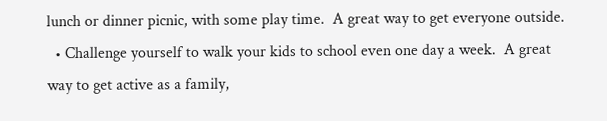lunch or dinner picnic, with some play time.  A great way to get everyone outside.
  • Challenge yourself to walk your kids to school even one day a week.  A great way to get active as a family,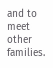and to meet other families.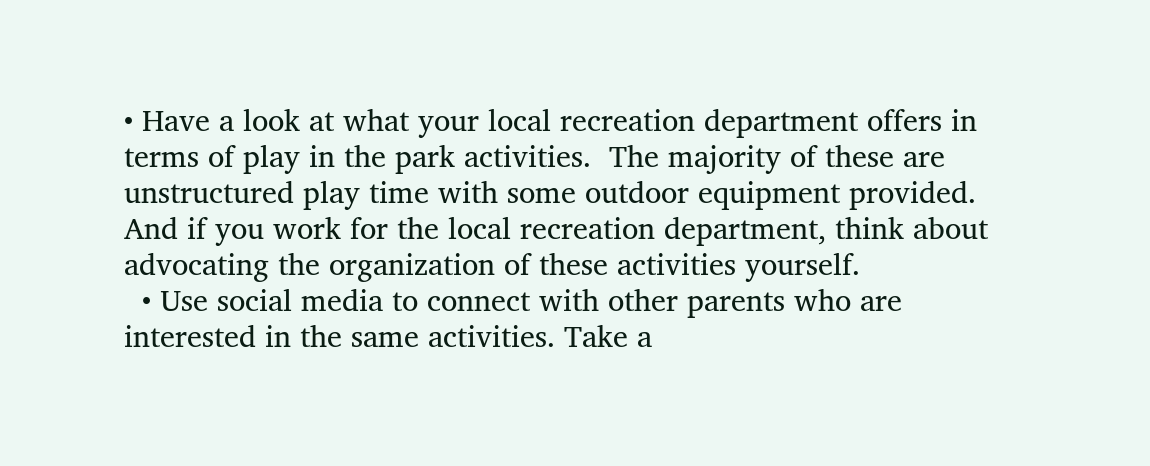• Have a look at what your local recreation department offers in terms of play in the park activities.  The majority of these are unstructured play time with some outdoor equipment provided. And if you work for the local recreation department, think about advocating the organization of these activities yourself.
  • Use social media to connect with other parents who are interested in the same activities. Take a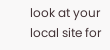look at your local site for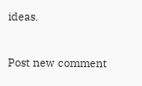ideas.


Post new comment